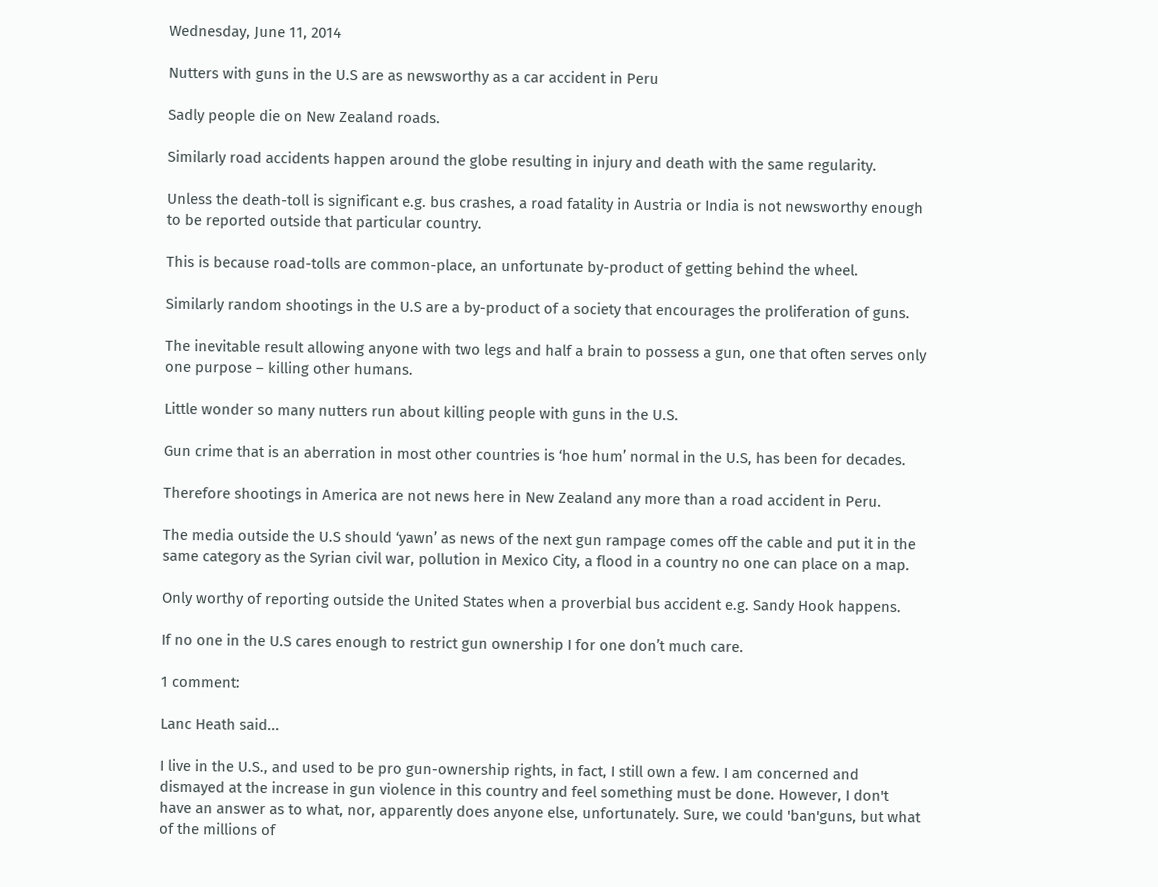Wednesday, June 11, 2014

Nutters with guns in the U.S are as newsworthy as a car accident in Peru

Sadly people die on New Zealand roads.

Similarly road accidents happen around the globe resulting in injury and death with the same regularity.

Unless the death-toll is significant e.g. bus crashes, a road fatality in Austria or India is not newsworthy enough to be reported outside that particular country.

This is because road-tolls are common-place, an unfortunate by-product of getting behind the wheel.

Similarly random shootings in the U.S are a by-product of a society that encourages the proliferation of guns.

The inevitable result allowing anyone with two legs and half a brain to possess a gun, one that often serves only one purpose – killing other humans.

Little wonder so many nutters run about killing people with guns in the U.S.

Gun crime that is an aberration in most other countries is ‘hoe hum’ normal in the U.S, has been for decades.

Therefore shootings in America are not news here in New Zealand any more than a road accident in Peru.

The media outside the U.S should ‘yawn’ as news of the next gun rampage comes off the cable and put it in the same category as the Syrian civil war, pollution in Mexico City, a flood in a country no one can place on a map.

Only worthy of reporting outside the United States when a proverbial bus accident e.g. Sandy Hook happens.

If no one in the U.S cares enough to restrict gun ownership I for one don’t much care.

1 comment:

Lanc Heath said...

I live in the U.S., and used to be pro gun-ownership rights, in fact, I still own a few. I am concerned and dismayed at the increase in gun violence in this country and feel something must be done. However, I don't have an answer as to what, nor, apparently does anyone else, unfortunately. Sure, we could 'ban'guns, but what of the millions of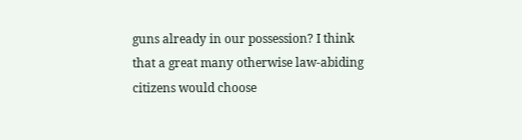guns already in our possession? I think that a great many otherwise law-abiding citizens would choose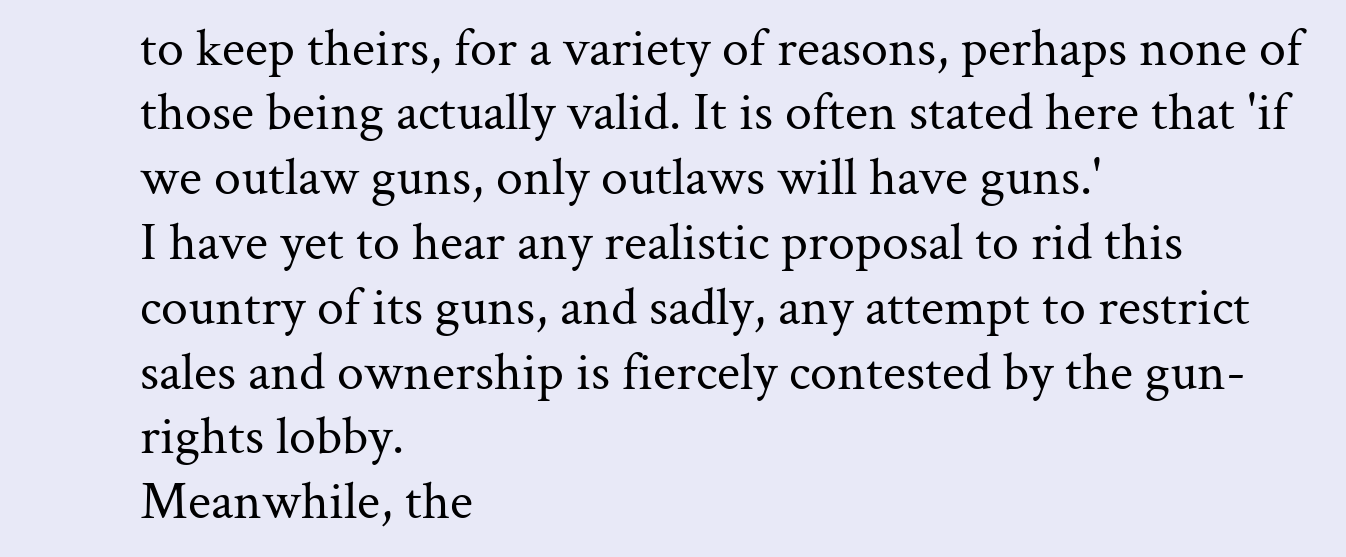to keep theirs, for a variety of reasons, perhaps none of those being actually valid. It is often stated here that 'if we outlaw guns, only outlaws will have guns.'
I have yet to hear any realistic proposal to rid this country of its guns, and sadly, any attempt to restrict sales and ownership is fiercely contested by the gun-rights lobby.
Meanwhile, the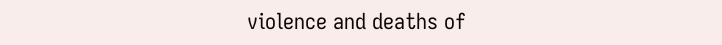violence and deaths of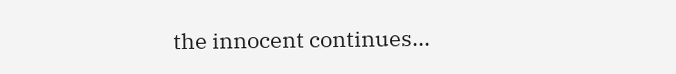the innocent continues...